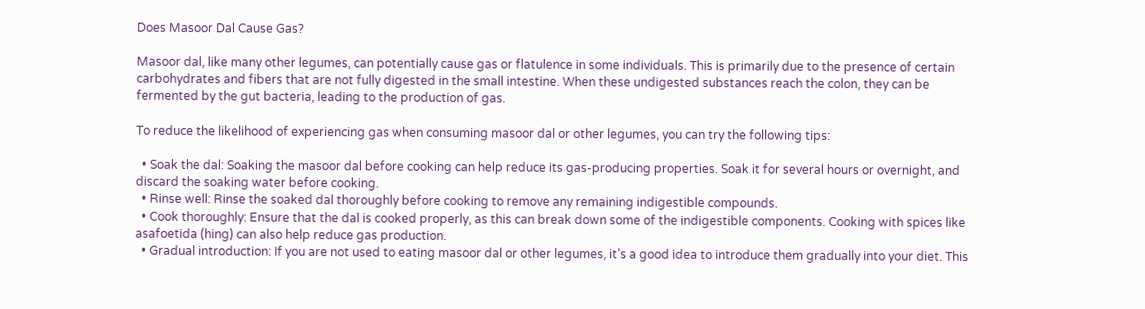Does Masoor Dal Cause Gas?

Masoor dal, like many other legumes, can potentially cause gas or flatulence in some individuals. This is primarily due to the presence of certain carbohydrates and fibers that are not fully digested in the small intestine. When these undigested substances reach the colon, they can be fermented by the gut bacteria, leading to the production of gas.

To reduce the likelihood of experiencing gas when consuming masoor dal or other legumes, you can try the following tips:

  • Soak the dal: Soaking the masoor dal before cooking can help reduce its gas-producing properties. Soak it for several hours or overnight, and discard the soaking water before cooking.
  • Rinse well: Rinse the soaked dal thoroughly before cooking to remove any remaining indigestible compounds.
  • Cook thoroughly: Ensure that the dal is cooked properly, as this can break down some of the indigestible components. Cooking with spices like asafoetida (hing) can also help reduce gas production.
  • Gradual introduction: If you are not used to eating masoor dal or other legumes, it’s a good idea to introduce them gradually into your diet. This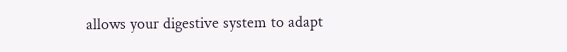allows your digestive system to adapt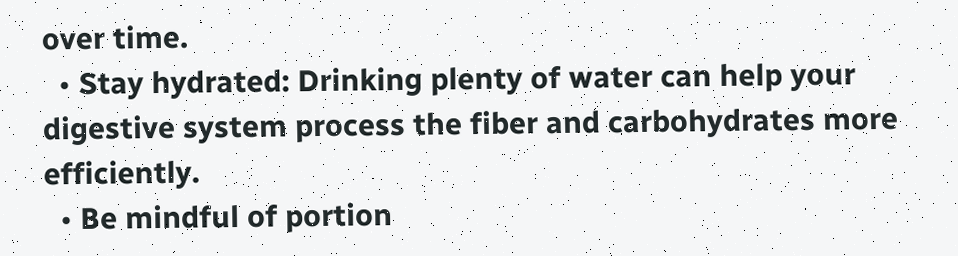over time.
  • Stay hydrated: Drinking plenty of water can help your digestive system process the fiber and carbohydrates more efficiently.
  • Be mindful of portion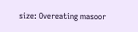size: Overeating masoor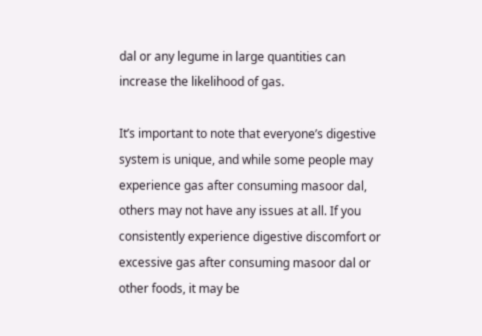dal or any legume in large quantities can increase the likelihood of gas.

It’s important to note that everyone’s digestive system is unique, and while some people may experience gas after consuming masoor dal, others may not have any issues at all. If you consistently experience digestive discomfort or excessive gas after consuming masoor dal or other foods, it may be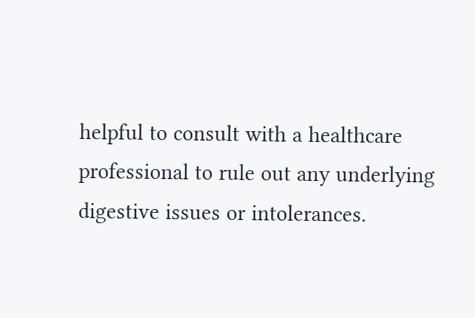helpful to consult with a healthcare professional to rule out any underlying digestive issues or intolerances.